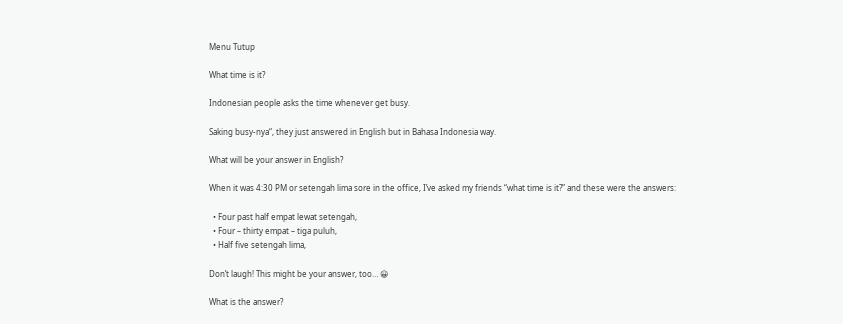Menu Tutup

What time is it?

Indonesian people asks the time whenever get busy.

Saking busy-nya“, they just answered in English but in Bahasa Indonesia way.

What will be your answer in English?

When it was 4:30 PM or setengah lima sore in the office, I’ve asked my friends “what time is it?” and these were the answers:

  • Four past half empat lewat setengah,
  • Four – thirty empat – tiga puluh,
  • Half five setengah lima,

Don’t laugh! This might be your answer, too… 😀

What is the answer?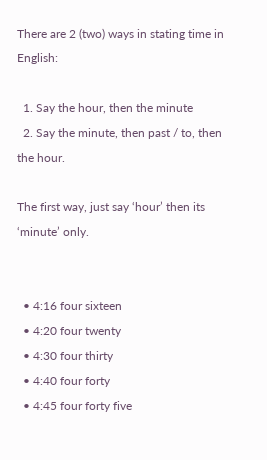There are 2 (two) ways in stating time in English:

  1. Say the hour, then the minute
  2. Say the minute, then past / to, then the hour.

The first way, just say ‘hour’ then its ‘minute’ only.


  • 4:16 four sixteen
  • 4:20 four twenty
  • 4:30 four thirty
  • 4:40 four forty
  • 4:45 four forty five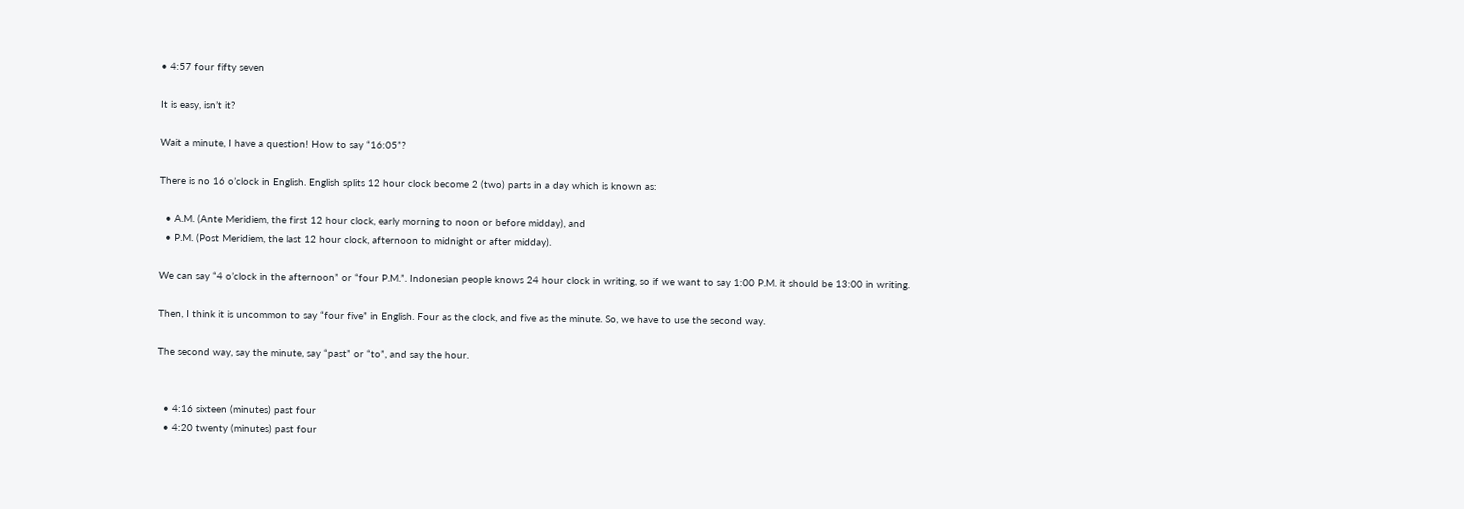• 4:57 four fifty seven

It is easy, isn’t it?

Wait a minute, I have a question! How to say “16:05”?

There is no 16 o’clock in English. English splits 12 hour clock become 2 (two) parts in a day which is known as:

  • A.M. (Ante Meridiem, the first 12 hour clock, early morning to noon or before midday), and
  • P.M. (Post Meridiem, the last 12 hour clock, afternoon to midnight or after midday).

We can say “4 o’clock in the afternoon” or “four P.M.”. Indonesian people knows 24 hour clock in writing, so if we want to say 1:00 P.M. it should be 13:00 in writing.

Then, I think it is uncommon to say “four five” in English. Four as the clock, and five as the minute. So, we have to use the second way.

The second way, say the minute, say “past” or “to”, and say the hour.


  • 4:16 sixteen (minutes) past four
  • 4:20 twenty (minutes) past four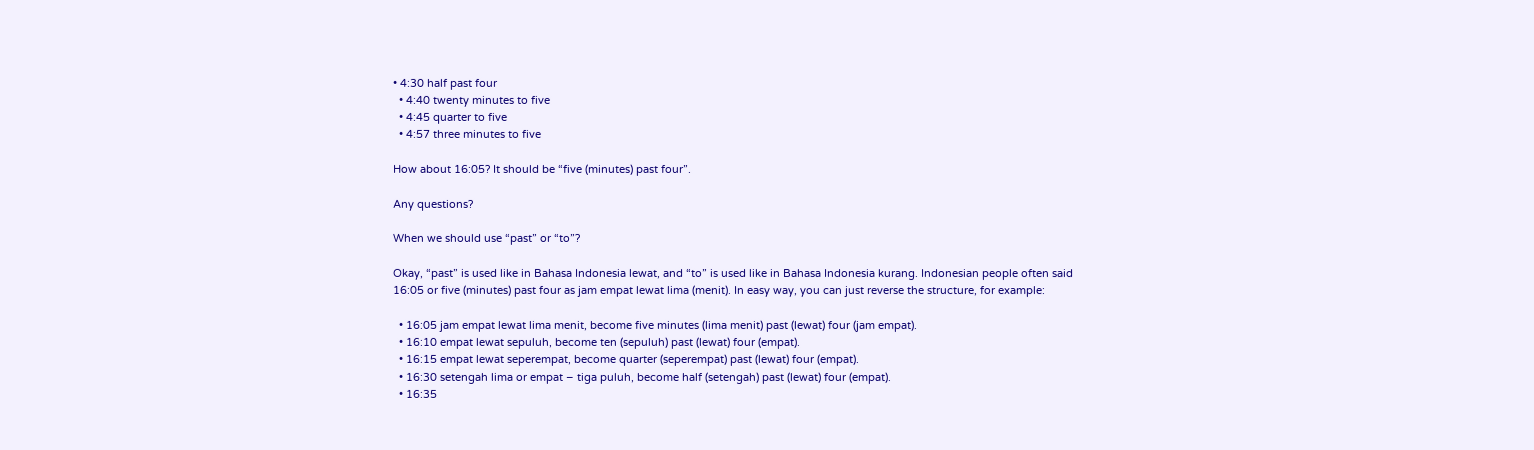• 4:30 half past four
  • 4:40 twenty minutes to five
  • 4:45 quarter to five
  • 4:57 three minutes to five

How about 16:05? It should be “five (minutes) past four”.

Any questions?

When we should use “past” or “to”?

Okay, “past” is used like in Bahasa Indonesia lewat, and “to” is used like in Bahasa Indonesia kurang. Indonesian people often said 16:05 or five (minutes) past four as jam empat lewat lima (menit). In easy way, you can just reverse the structure, for example:

  • 16:05 jam empat lewat lima menit, become five minutes (lima menit) past (lewat) four (jam empat).
  • 16:10 empat lewat sepuluh, become ten (sepuluh) past (lewat) four (empat).
  • 16:15 empat lewat seperempat, become quarter (seperempat) past (lewat) four (empat).
  • 16:30 setengah lima or empat – tiga puluh, become half (setengah) past (lewat) four (empat).
  • 16:35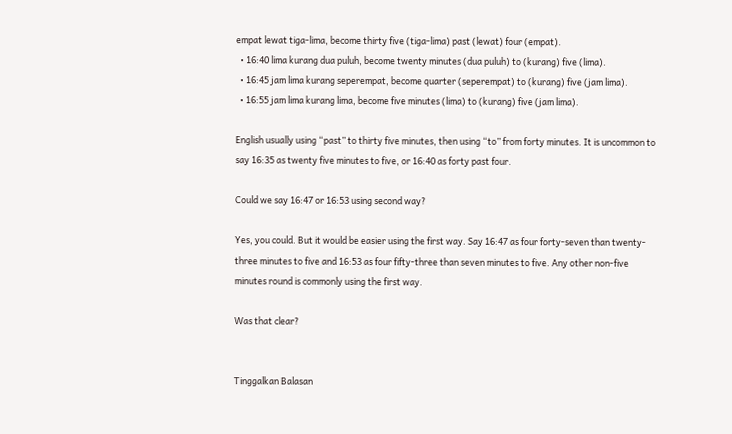empat lewat tiga-lima, become thirty five (tiga-lima) past (lewat) four (empat).
  • 16:40 lima kurang dua puluh, become twenty minutes (dua puluh) to (kurang) five (lima).
  • 16:45 jam lima kurang seperempat, become quarter (seperempat) to (kurang) five (jam lima).
  • 16:55 jam lima kurang lima, become five minutes (lima) to (kurang) five (jam lima).

English usually using “past” to thirty five minutes, then using “to” from forty minutes. It is uncommon to say 16:35 as twenty five minutes to five, or 16:40 as forty past four.

Could we say 16:47 or 16:53 using second way?

Yes, you could. But it would be easier using the first way. Say 16:47 as four forty-seven than twenty-three minutes to five and 16:53 as four fifty-three than seven minutes to five. Any other non-five minutes round is commonly using the first way.

Was that clear?


Tinggalkan Balasan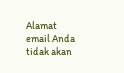Alamat email Anda tidak akan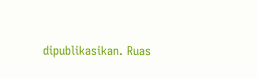dipublikasikan. Ruas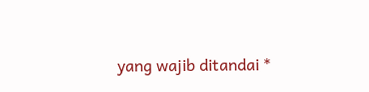yang wajib ditandai *